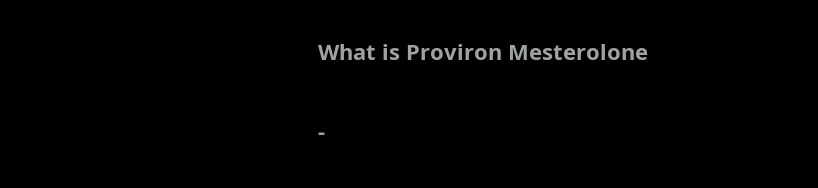What is Proviron Mesterolone

-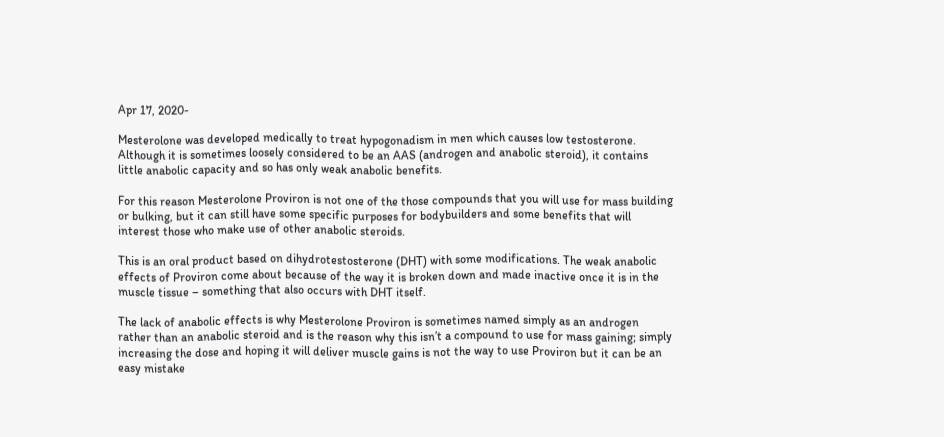Apr 17, 2020-

Mesterolone was developed medically to treat hypogonadism in men which causes low testosterone. Although it is sometimes loosely considered to be an AAS (androgen and anabolic steroid), it contains little anabolic capacity and so has only weak anabolic benefits.

For this reason Mesterolone Proviron is not one of the those compounds that you will use for mass building or bulking, but it can still have some specific purposes for bodybuilders and some benefits that will interest those who make use of other anabolic steroids.

This is an oral product based on dihydrotestosterone (DHT) with some modifications. The weak anabolic effects of Proviron come about because of the way it is broken down and made inactive once it is in the muscle tissue – something that also occurs with DHT itself.

The lack of anabolic effects is why Mesterolone Proviron is sometimes named simply as an androgen rather than an anabolic steroid and is the reason why this isn’t a compound to use for mass gaining; simply increasing the dose and hoping it will deliver muscle gains is not the way to use Proviron but it can be an easy mistake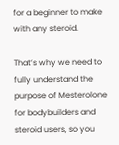for a beginner to make with any steroid.

That’s why we need to fully understand the purpose of Mesterolone for bodybuilders and steroid users, so you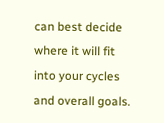can best decide where it will fit into your cycles and overall goals.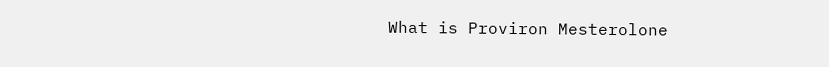What is Proviron Mesterolone